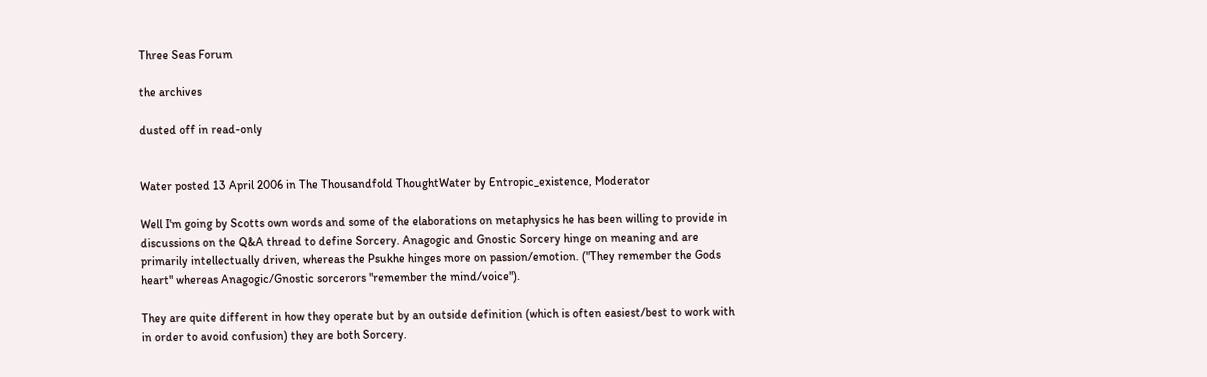Three Seas Forum

the archives

dusted off in read-only


Water posted 13 April 2006 in The Thousandfold ThoughtWater by Entropic_existence, Moderator

Well I'm going by Scotts own words and some of the elaborations on metaphysics he has been willing to provide in discussions on the Q&A thread to define Sorcery. Anagogic and Gnostic Sorcery hinge on meaning and are primarily intellectually driven, whereas the Psukhe hinges more on passion/emotion. ("They remember the Gods heart" whereas Anagogic/Gnostic sorcerors "remember the mind/voice").

They are quite different in how they operate but by an outside definition (which is often easiest/best to work with in order to avoid confusion) they are both Sorcery.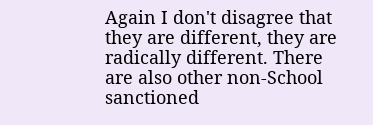Again I don't disagree that they are different, they are radically different. There are also other non-School sanctioned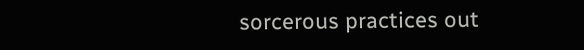sorcerous practices out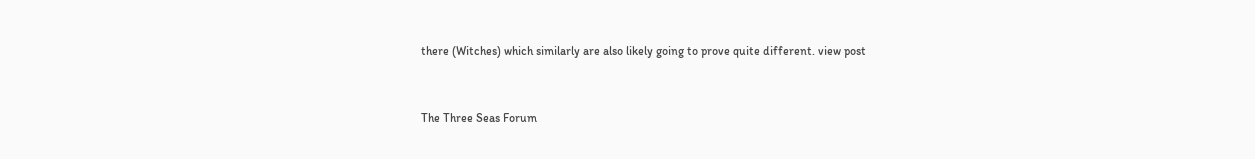there (Witches) which similarly are also likely going to prove quite different. view post


The Three Seas Forum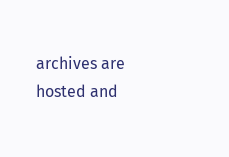archives are hosted and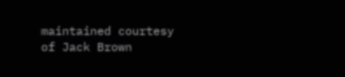maintained courtesy of Jack Brown